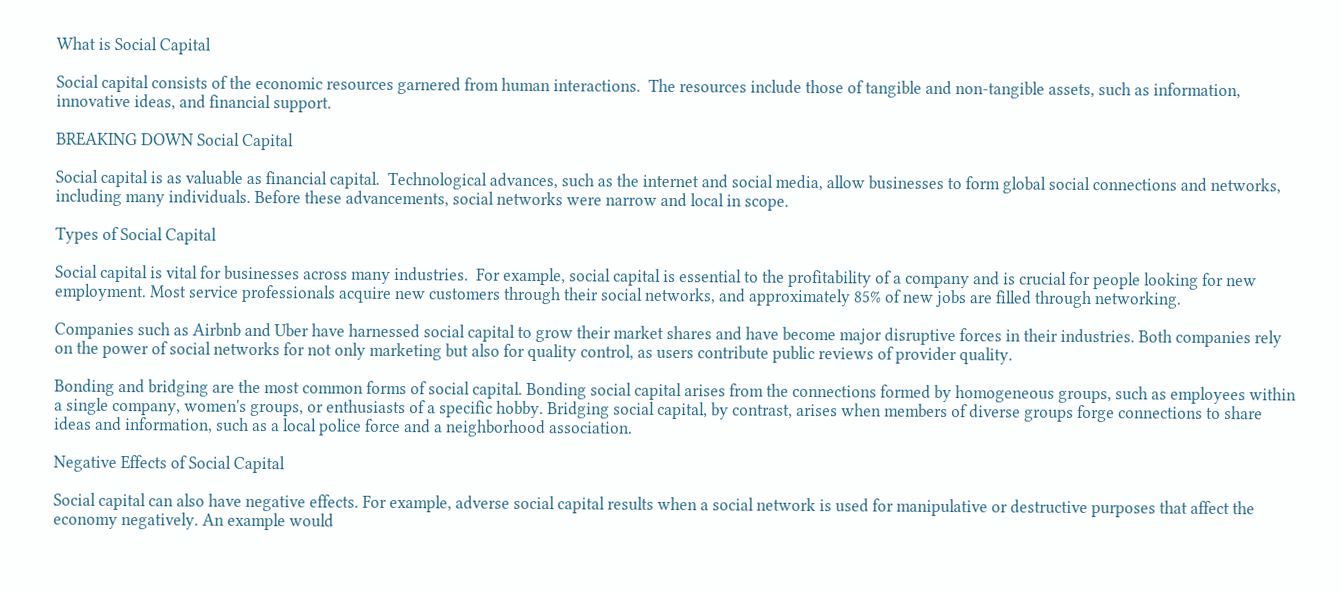What is Social Capital

Social capital consists of the economic resources garnered from human interactions.  The resources include those of tangible and non-tangible assets, such as information, innovative ideas, and financial support.

BREAKING DOWN Social Capital

Social capital is as valuable as financial capital.  Technological advances, such as the internet and social media, allow businesses to form global social connections and networks, including many individuals. Before these advancements, social networks were narrow and local in scope.

Types of Social Capital

Social capital is vital for businesses across many industries.  For example, social capital is essential to the profitability of a company and is crucial for people looking for new employment. Most service professionals acquire new customers through their social networks, and approximately 85% of new jobs are filled through networking.

Companies such as Airbnb and Uber have harnessed social capital to grow their market shares and have become major disruptive forces in their industries. Both companies rely on the power of social networks for not only marketing but also for quality control, as users contribute public reviews of provider quality.

Bonding and bridging are the most common forms of social capital. Bonding social capital arises from the connections formed by homogeneous groups, such as employees within a single company, women's groups, or enthusiasts of a specific hobby. Bridging social capital, by contrast, arises when members of diverse groups forge connections to share ideas and information, such as a local police force and a neighborhood association.

Negative Effects of Social Capital

Social capital can also have negative effects. For example, adverse social capital results when a social network is used for manipulative or destructive purposes that affect the economy negatively. An example would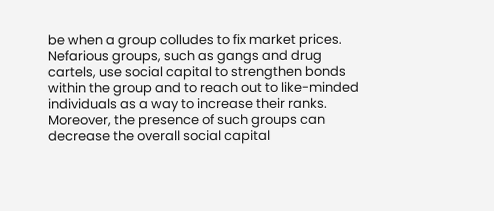be when a group colludes to fix market prices. Nefarious groups, such as gangs and drug cartels, use social capital to strengthen bonds within the group and to reach out to like-minded individuals as a way to increase their ranks. Moreover, the presence of such groups can decrease the overall social capital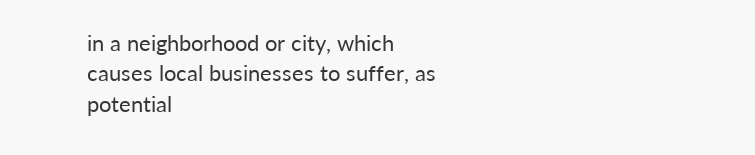in a neighborhood or city, which causes local businesses to suffer, as potential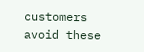customers avoid these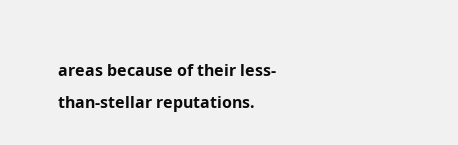areas because of their less-than-stellar reputations.